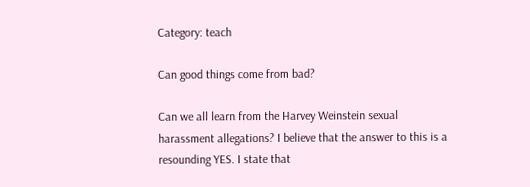Category: teach

Can good things come from bad?

Can we all learn from the Harvey Weinstein sexual harassment allegations? I believe that the answer to this is a resounding YES. I state that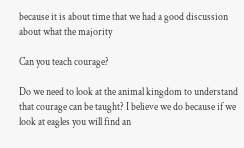because it is about time that we had a good discussion about what the majority

Can you teach courage?

Do we need to look at the animal kingdom to understand that courage can be taught? I believe we do because if we look at eagles you will find an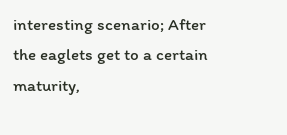interesting scenario; After the eaglets get to a certain maturity,